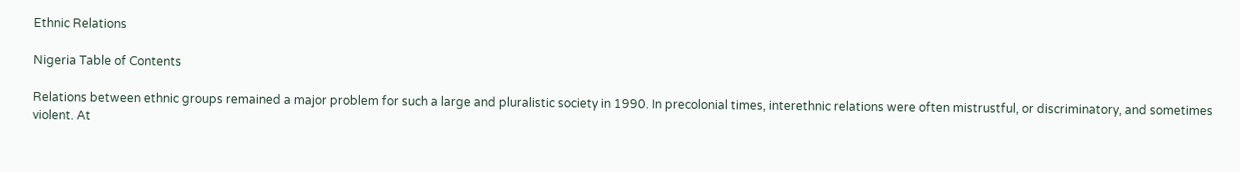Ethnic Relations

Nigeria Table of Contents

Relations between ethnic groups remained a major problem for such a large and pluralistic society in 1990. In precolonial times, interethnic relations were often mistrustful, or discriminatory, and sometimes violent. At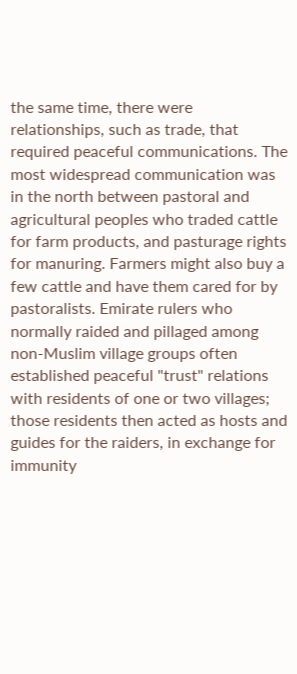the same time, there were relationships, such as trade, that required peaceful communications. The most widespread communication was in the north between pastoral and agricultural peoples who traded cattle for farm products, and pasturage rights for manuring. Farmers might also buy a few cattle and have them cared for by pastoralists. Emirate rulers who normally raided and pillaged among non-Muslim village groups often established peaceful "trust" relations with residents of one or two villages; those residents then acted as hosts and guides for the raiders, in exchange for immunity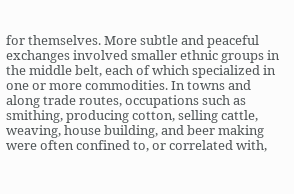for themselves. More subtle and peaceful exchanges involved smaller ethnic groups in the middle belt, each of which specialized in one or more commodities. In towns and along trade routes, occupations such as smithing, producing cotton, selling cattle, weaving, house building, and beer making were often confined to, or correlated with,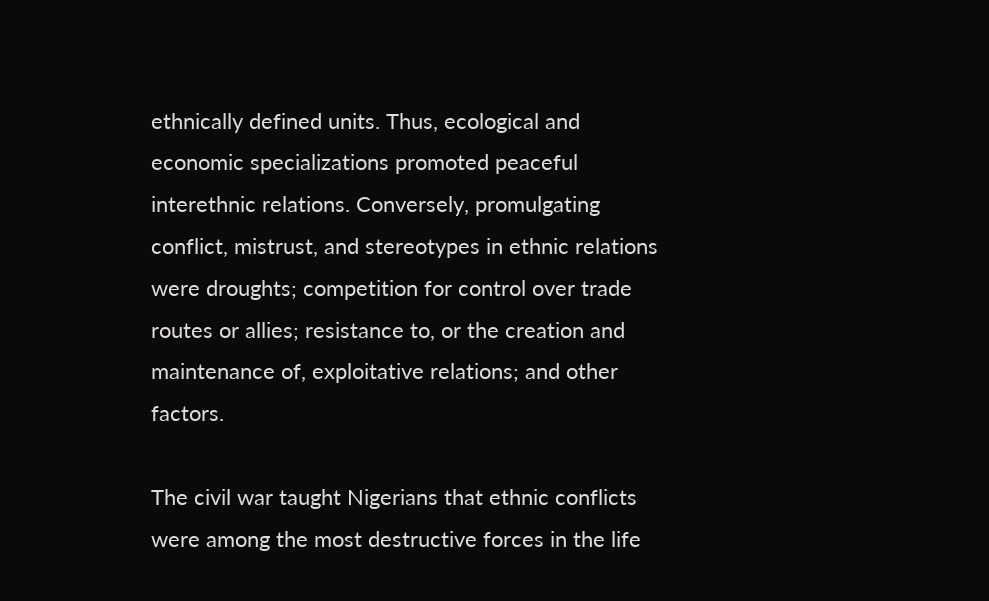ethnically defined units. Thus, ecological and economic specializations promoted peaceful interethnic relations. Conversely, promulgating conflict, mistrust, and stereotypes in ethnic relations were droughts; competition for control over trade routes or allies; resistance to, or the creation and maintenance of, exploitative relations; and other factors.

The civil war taught Nigerians that ethnic conflicts were among the most destructive forces in the life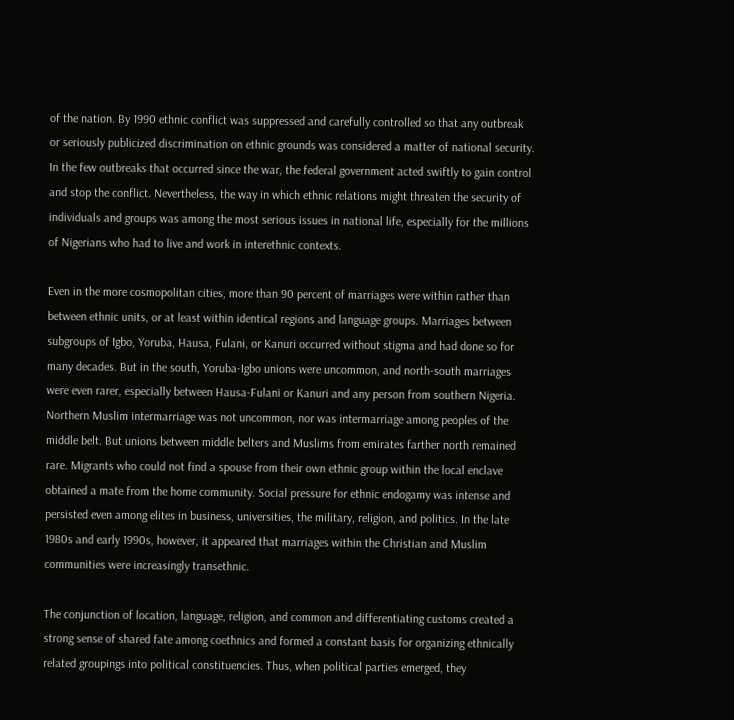of the nation. By 1990 ethnic conflict was suppressed and carefully controlled so that any outbreak or seriously publicized discrimination on ethnic grounds was considered a matter of national security. In the few outbreaks that occurred since the war, the federal government acted swiftly to gain control and stop the conflict. Nevertheless, the way in which ethnic relations might threaten the security of individuals and groups was among the most serious issues in national life, especially for the millions of Nigerians who had to live and work in interethnic contexts.

Even in the more cosmopolitan cities, more than 90 percent of marriages were within rather than between ethnic units, or at least within identical regions and language groups. Marriages between subgroups of Igbo, Yoruba, Hausa, Fulani, or Kanuri occurred without stigma and had done so for many decades. But in the south, Yoruba-Igbo unions were uncommon, and north-south marriages were even rarer, especially between Hausa-Fulani or Kanuri and any person from southern Nigeria. Northern Muslim intermarriage was not uncommon, nor was intermarriage among peoples of the middle belt. But unions between middle belters and Muslims from emirates farther north remained rare. Migrants who could not find a spouse from their own ethnic group within the local enclave obtained a mate from the home community. Social pressure for ethnic endogamy was intense and persisted even among elites in business, universities, the military, religion, and politics. In the late 1980s and early 1990s, however, it appeared that marriages within the Christian and Muslim communities were increasingly transethnic.

The conjunction of location, language, religion, and common and differentiating customs created a strong sense of shared fate among coethnics and formed a constant basis for organizing ethnically related groupings into political constituencies. Thus, when political parties emerged, they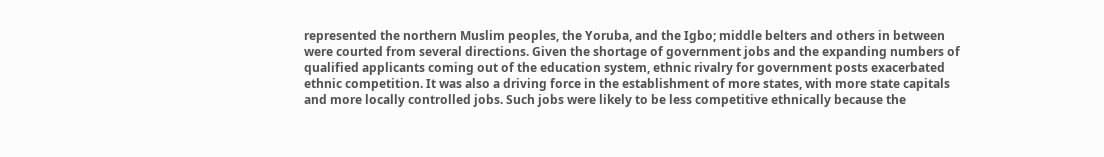represented the northern Muslim peoples, the Yoruba, and the Igbo; middle belters and others in between were courted from several directions. Given the shortage of government jobs and the expanding numbers of qualified applicants coming out of the education system, ethnic rivalry for government posts exacerbated ethnic competition. It was also a driving force in the establishment of more states, with more state capitals and more locally controlled jobs. Such jobs were likely to be less competitive ethnically because the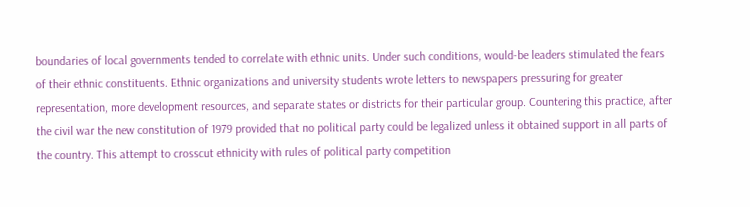boundaries of local governments tended to correlate with ethnic units. Under such conditions, would-be leaders stimulated the fears of their ethnic constituents. Ethnic organizations and university students wrote letters to newspapers pressuring for greater representation, more development resources, and separate states or districts for their particular group. Countering this practice, after the civil war the new constitution of 1979 provided that no political party could be legalized unless it obtained support in all parts of the country. This attempt to crosscut ethnicity with rules of political party competition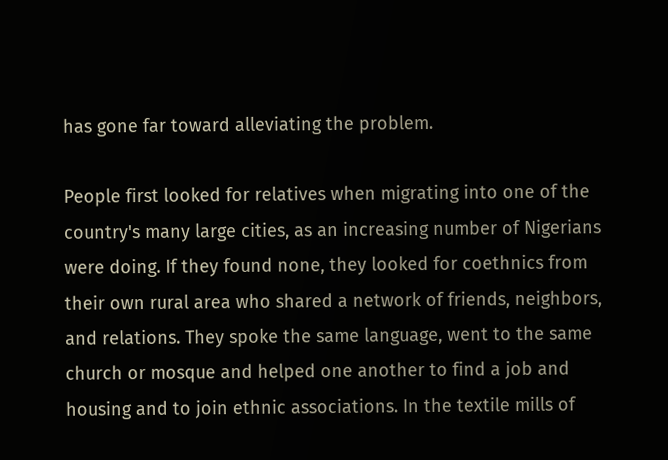has gone far toward alleviating the problem.

People first looked for relatives when migrating into one of the country's many large cities, as an increasing number of Nigerians were doing. If they found none, they looked for coethnics from their own rural area who shared a network of friends, neighbors, and relations. They spoke the same language, went to the same church or mosque and helped one another to find a job and housing and to join ethnic associations. In the textile mills of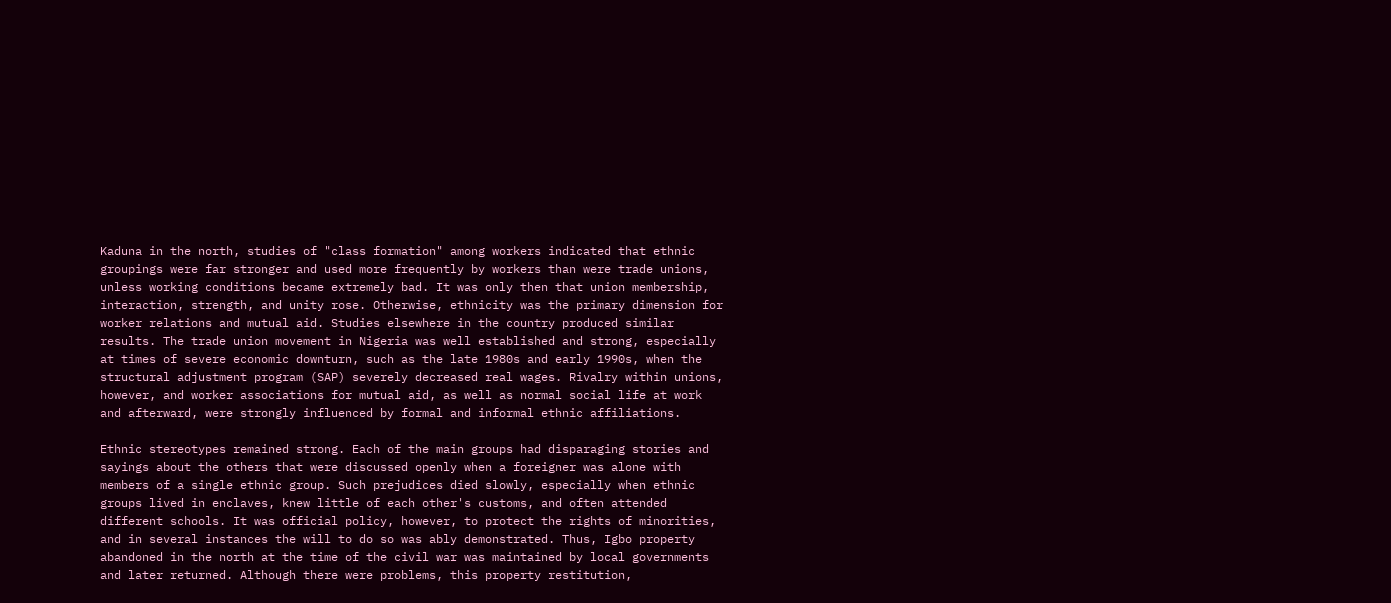Kaduna in the north, studies of "class formation" among workers indicated that ethnic groupings were far stronger and used more frequently by workers than were trade unions, unless working conditions became extremely bad. It was only then that union membership, interaction, strength, and unity rose. Otherwise, ethnicity was the primary dimension for worker relations and mutual aid. Studies elsewhere in the country produced similar results. The trade union movement in Nigeria was well established and strong, especially at times of severe economic downturn, such as the late 1980s and early 1990s, when the structural adjustment program (SAP) severely decreased real wages. Rivalry within unions, however, and worker associations for mutual aid, as well as normal social life at work and afterward, were strongly influenced by formal and informal ethnic affiliations.

Ethnic stereotypes remained strong. Each of the main groups had disparaging stories and sayings about the others that were discussed openly when a foreigner was alone with members of a single ethnic group. Such prejudices died slowly, especially when ethnic groups lived in enclaves, knew little of each other's customs, and often attended different schools. It was official policy, however, to protect the rights of minorities, and in several instances the will to do so was ably demonstrated. Thus, Igbo property abandoned in the north at the time of the civil war was maintained by local governments and later returned. Although there were problems, this property restitution,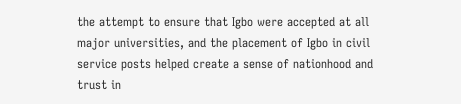the attempt to ensure that Igbo were accepted at all major universities, and the placement of Igbo in civil service posts helped create a sense of nationhood and trust in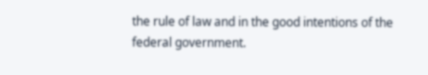the rule of law and in the good intentions of the federal government.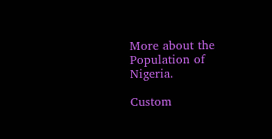More about the Population of Nigeria.

Custom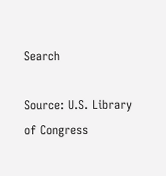Search

Source: U.S. Library of Congress